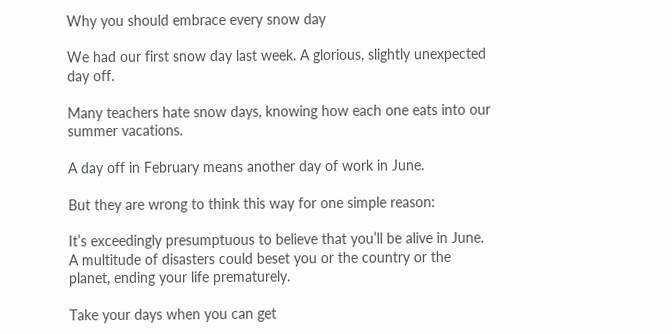Why you should embrace every snow day

We had our first snow day last week. A glorious, slightly unexpected day off.

Many teachers hate snow days, knowing how each one eats into our summer vacations.

A day off in February means another day of work in June.

But they are wrong to think this way for one simple reason:

It’s exceedingly presumptuous to believe that you’ll be alive in June. A multitude of disasters could beset you or the country or the planet, ending your life prematurely.

Take your days when you can get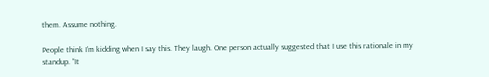them. Assume nothing.

People think I’m kidding when I say this. They laugh. One person actually suggested that I use this rationale in my standup. “It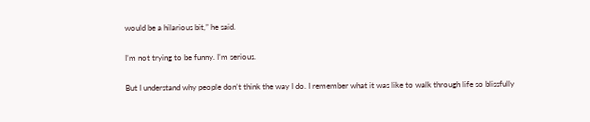would be a hilarious bit,” he said.

I’m not trying to be funny. I’m serious.

But I understand why people don’t think the way I do. I remember what it was like to walk through life so blissfully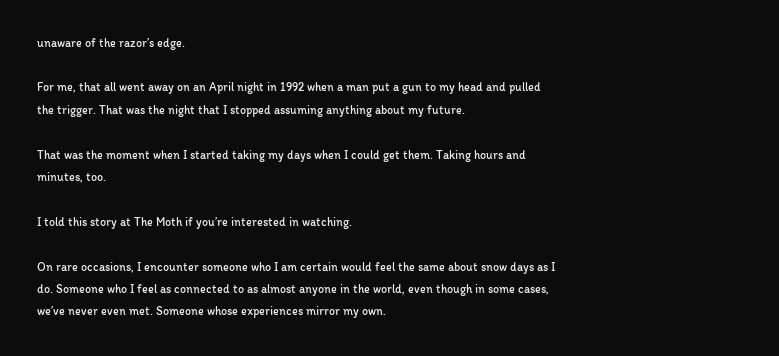unaware of the razor’s edge.

For me, that all went away on an April night in 1992 when a man put a gun to my head and pulled the trigger. That was the night that I stopped assuming anything about my future.

That was the moment when I started taking my days when I could get them. Taking hours and minutes, too.

I told this story at The Moth if you’re interested in watching.

On rare occasions, I encounter someone who I am certain would feel the same about snow days as I do. Someone who I feel as connected to as almost anyone in the world, even though in some cases, we’ve never even met. Someone whose experiences mirror my own.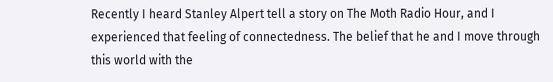Recently I heard Stanley Alpert tell a story on The Moth Radio Hour, and I experienced that feeling of connectedness. The belief that he and I move through this world with the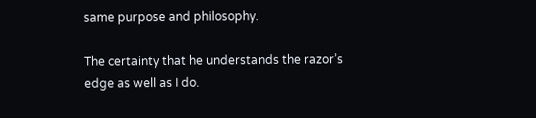same purpose and philosophy.

The certainty that he understands the razor’s edge as well as I do.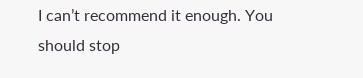I can’t recommend it enough. You should stop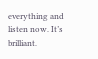everything and listen now. It’s brilliant.